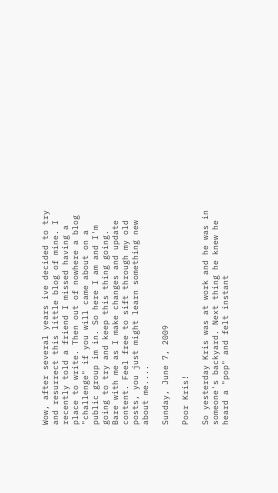Wow, after several years ive decided to try and resurrect this little blog of mine. I recently told a friend I missed having a place to write. Then out of nowhere a blog "challenge" if you will came about on a public group im in. So here I am and I'm going to try and keep this thing going. Bare with me as I make changes and update content. Feel free to sift through my old posts, you just might learn something new about me....

Sunday, June 7, 2009

Poor Kris!

So yesterday Kris was at work and he was in someone's backyard. Next thing he knew he heard a "pop" and felt instant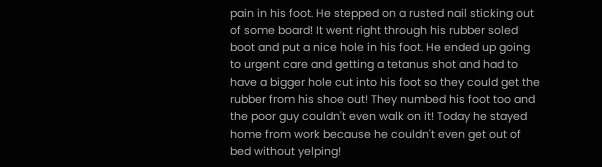pain in his foot. He stepped on a rusted nail sticking out of some board! It went right through his rubber soled boot and put a nice hole in his foot. He ended up going to urgent care and getting a tetanus shot and had to have a bigger hole cut into his foot so they could get the rubber from his shoe out! They numbed his foot too and the poor guy couldn't even walk on it! Today he stayed home from work because he couldn't even get out of bed without yelping!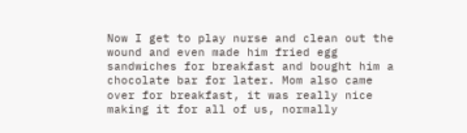Now I get to play nurse and clean out the wound and even made him fried egg sandwiches for breakfast and bought him a chocolate bar for later. Mom also came over for breakfast, it was really nice making it for all of us, normally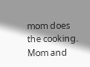mom does the cooking. Mom and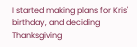I started making plans for Kris' birthday, and deciding Thanksgiving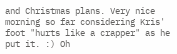and Christmas plans. Very nice morning so far considering Kris' foot "hurts like a crapper" as he put it. :) Oh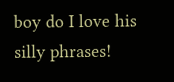boy do I love his silly phrases!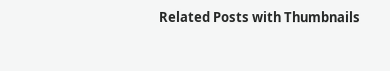Related Posts with Thumbnails